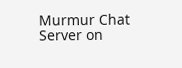Murmur Chat Server on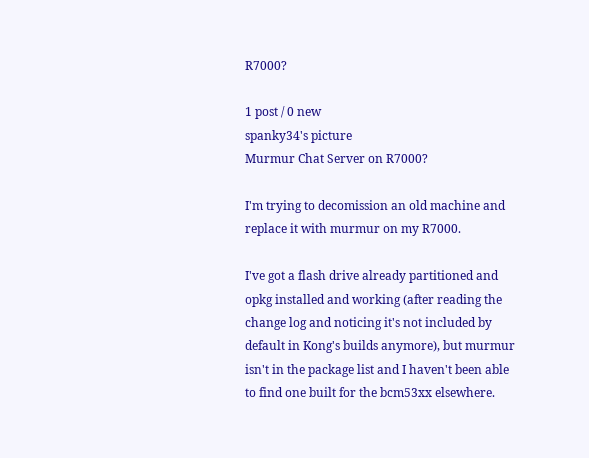R7000?

1 post / 0 new
spanky34's picture
Murmur Chat Server on R7000?

I'm trying to decomission an old machine and replace it with murmur on my R7000.

I've got a flash drive already partitioned and opkg installed and working (after reading the change log and noticing it's not included by default in Kong's builds anymore), but murmur isn't in the package list and I haven't been able to find one built for the bcm53xx elsewhere.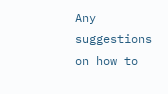Any suggestions on how to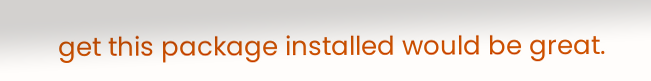get this package installed would be great.